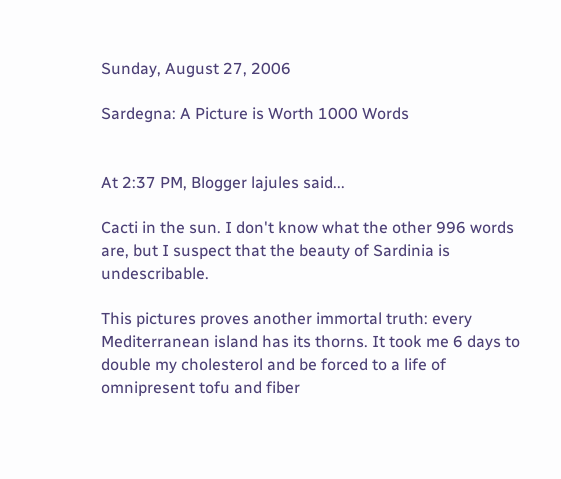Sunday, August 27, 2006

Sardegna: A Picture is Worth 1000 Words


At 2:37 PM, Blogger lajules said...

Cacti in the sun. I don't know what the other 996 words are, but I suspect that the beauty of Sardinia is undescribable.

This pictures proves another immortal truth: every Mediterranean island has its thorns. It took me 6 days to double my cholesterol and be forced to a life of omnipresent tofu and fiber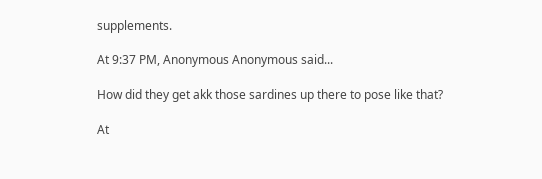supplements.

At 9:37 PM, Anonymous Anonymous said...

How did they get akk those sardines up there to pose like that?

At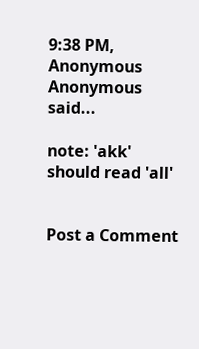9:38 PM, Anonymous Anonymous said...

note: 'akk' should read 'all'


Post a Comment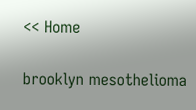<< Home

brooklyn mesothelioma